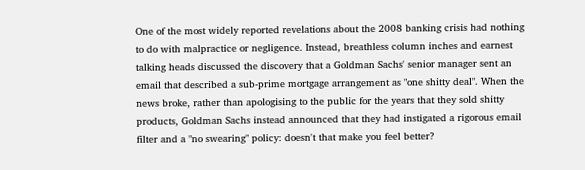One of the most widely reported revelations about the 2008 banking crisis had nothing to do with malpractice or negligence. Instead, breathless column inches and earnest talking heads discussed the discovery that a Goldman Sachs' senior manager sent an email that described a sub-prime mortgage arrangement as "one shitty deal". When the news broke, rather than apologising to the public for the years that they sold shitty products, Goldman Sachs instead announced that they had instigated a rigorous email filter and a "no swearing" policy: doesn't that make you feel better?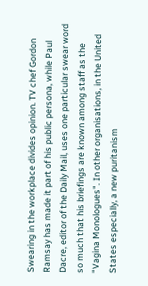Swearing in the workplace divides opinion. TV chef Gordon Ramsay has made it part of his public persona, while Paul Dacre, editor of the Daily Mail, uses one particular swear word so much that his briefings are known among staff as the "Vagina Monologues". In other organisations, in the United States especially, a new puritanism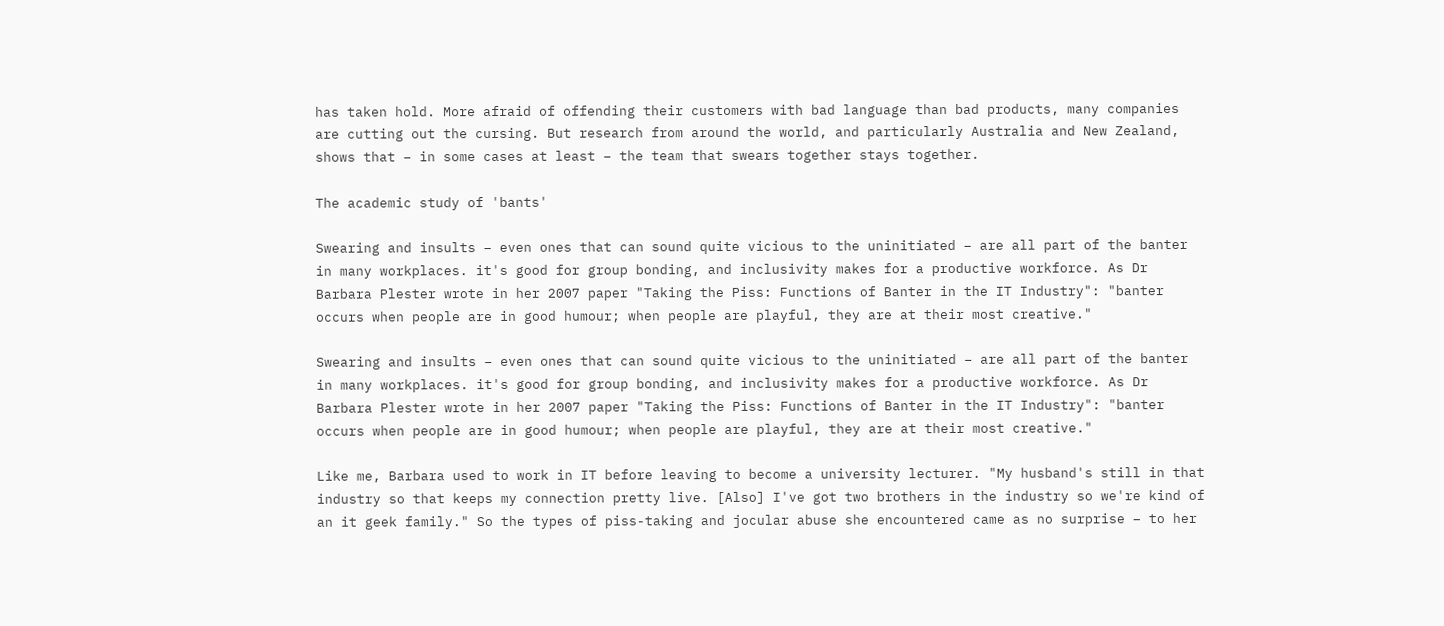has taken hold. More afraid of offending their customers with bad language than bad products, many companies are cutting out the cursing. But research from around the world, and particularly Australia and New Zealand, shows that – in some cases at least – the team that swears together stays together.

The academic study of 'bants'

Swearing and insults – even ones that can sound quite vicious to the uninitiated – are all part of the banter in many workplaces. it's good for group bonding, and inclusivity makes for a productive workforce. As Dr Barbara Plester wrote in her 2007 paper "Taking the Piss: Functions of Banter in the IT Industry": "banter occurs when people are in good humour; when people are playful, they are at their most creative."

Swearing and insults – even ones that can sound quite vicious to the uninitiated – are all part of the banter in many workplaces. it's good for group bonding, and inclusivity makes for a productive workforce. As Dr Barbara Plester wrote in her 2007 paper "Taking the Piss: Functions of Banter in the IT Industry": "banter occurs when people are in good humour; when people are playful, they are at their most creative."

Like me, Barbara used to work in IT before leaving to become a university lecturer. "My husband's still in that industry so that keeps my connection pretty live. [Also] I've got two brothers in the industry so we're kind of an it geek family." So the types of piss-taking and jocular abuse she encountered came as no surprise – to her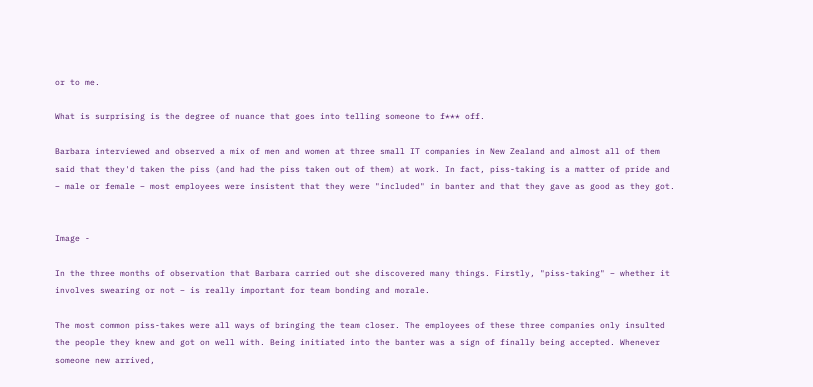or to me.

What is surprising is the degree of nuance that goes into telling someone to f*** off.

Barbara interviewed and observed a mix of men and women at three small IT companies in New Zealand and almost all of them said that they'd taken the piss (and had the piss taken out of them) at work. In fact, piss-taking is a matter of pride and – male or female – most employees were insistent that they were "included" in banter and that they gave as good as they got.


Image -

In the three months of observation that Barbara carried out she discovered many things. Firstly, "piss-taking" – whether it involves swearing or not – is really important for team bonding and morale.

The most common piss-takes were all ways of bringing the team closer. The employees of these three companies only insulted the people they knew and got on well with. Being initiated into the banter was a sign of finally being accepted. Whenever someone new arrived,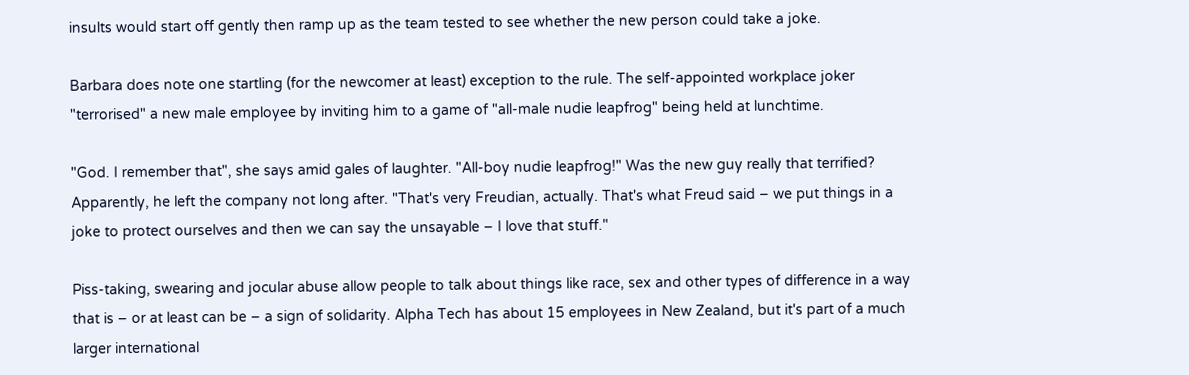insults would start off gently then ramp up as the team tested to see whether the new person could take a joke.

Barbara does note one startling (for the newcomer at least) exception to the rule. The self-appointed workplace joker "terrorised" a new male employee by inviting him to a game of "all-male nudie leapfrog" being held at lunchtime.

"God. I remember that", she says amid gales of laughter. "All-boy nudie leapfrog!" Was the new guy really that terrified? Apparently, he left the company not long after. "That's very Freudian, actually. That's what Freud said – we put things in a joke to protect ourselves and then we can say the unsayable – I love that stuff."

Piss-taking, swearing and jocular abuse allow people to talk about things like race, sex and other types of difference in a way that is – or at least can be – a sign of solidarity. Alpha Tech has about 15 employees in New Zealand, but it's part of a much larger international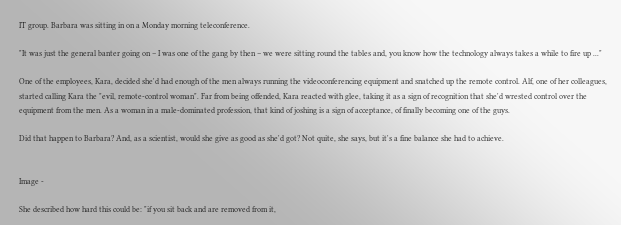IT group. Barbara was sitting in on a Monday morning teleconference.

"It was just the general banter going on – I was one of the gang by then – we were sitting round the tables and, you know how the technology always takes a while to fire up ..."

One of the employees, Kara, decided she'd had enough of the men always running the videoconferencing equipment and snatched up the remote control. Alf, one of her colleagues, started calling Kara the "evil, remote-control woman". Far from being offended, Kara reacted with glee, taking it as a sign of recognition that she'd wrested control over the equipment from the men. As a woman in a male-dominated profession, that kind of joshing is a sign of acceptance, of finally becoming one of the guys.

Did that happen to Barbara? And, as a scientist, would she give as good as she'd got? Not quite, she says, but it's a fine balance she had to achieve.


Image -

She described how hard this could be: "if you sit back and are removed from it,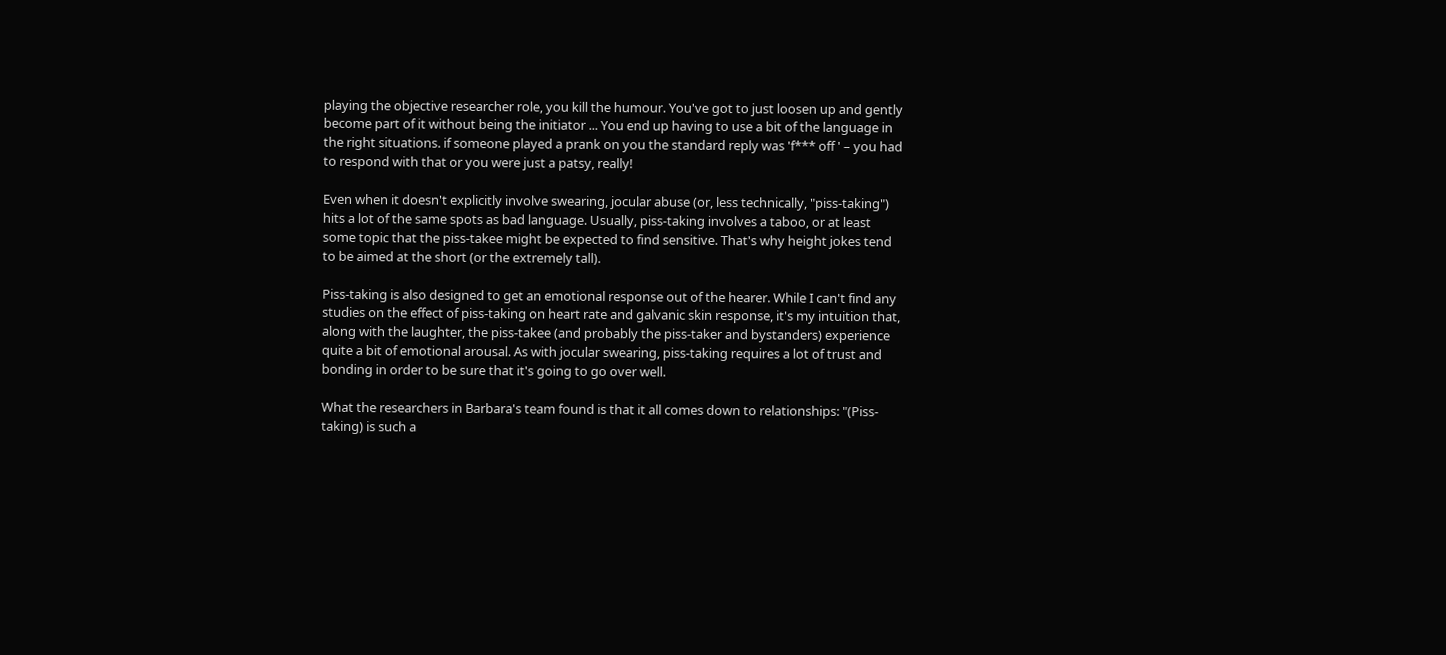playing the objective researcher role, you kill the humour. You've got to just loosen up and gently become part of it without being the initiator ... You end up having to use a bit of the language in the right situations. if someone played a prank on you the standard reply was 'f*** off ' – you had to respond with that or you were just a patsy, really!

Even when it doesn't explicitly involve swearing, jocular abuse (or, less technically, "piss-taking") hits a lot of the same spots as bad language. Usually, piss-taking involves a taboo, or at least some topic that the piss-takee might be expected to find sensitive. That's why height jokes tend to be aimed at the short (or the extremely tall).

Piss-taking is also designed to get an emotional response out of the hearer. While I can't find any studies on the effect of piss-taking on heart rate and galvanic skin response, it's my intuition that, along with the laughter, the piss-takee (and probably the piss-taker and bystanders) experience quite a bit of emotional arousal. As with jocular swearing, piss-taking requires a lot of trust and bonding in order to be sure that it's going to go over well.

What the researchers in Barbara's team found is that it all comes down to relationships: "(Piss-taking) is such a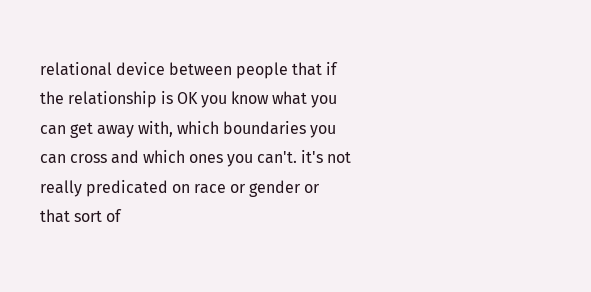relational device between people that if the relationship is OK you know what you can get away with, which boundaries you can cross and which ones you can't. it's not really predicated on race or gender or that sort of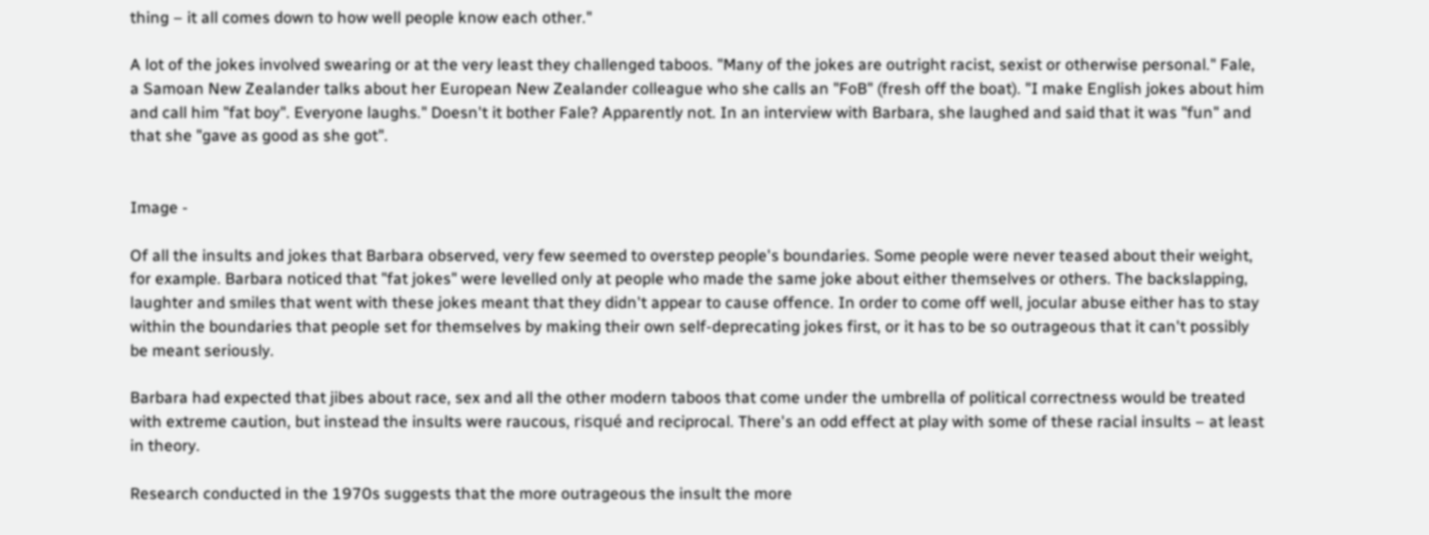thing – it all comes down to how well people know each other."

A lot of the jokes involved swearing or at the very least they challenged taboos. "Many of the jokes are outright racist, sexist or otherwise personal." Fale, a Samoan New Zealander talks about her European New Zealander colleague who she calls an "FoB" (fresh off the boat). "I make English jokes about him and call him "fat boy". Everyone laughs." Doesn't it bother Fale? Apparently not. In an interview with Barbara, she laughed and said that it was "fun" and that she "gave as good as she got".


Image -

Of all the insults and jokes that Barbara observed, very few seemed to overstep people's boundaries. Some people were never teased about their weight, for example. Barbara noticed that "fat jokes" were levelled only at people who made the same joke about either themselves or others. The backslapping, laughter and smiles that went with these jokes meant that they didn't appear to cause offence. In order to come off well, jocular abuse either has to stay within the boundaries that people set for themselves by making their own self-deprecating jokes first, or it has to be so outrageous that it can't possibly be meant seriously.

Barbara had expected that jibes about race, sex and all the other modern taboos that come under the umbrella of political correctness would be treated with extreme caution, but instead the insults were raucous, risqué and reciprocal. There's an odd effect at play with some of these racial insults – at least in theory.

Research conducted in the 1970s suggests that the more outrageous the insult the more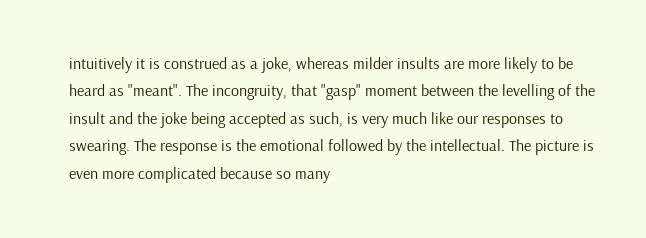intuitively it is construed as a joke, whereas milder insults are more likely to be heard as "meant". The incongruity, that "gasp" moment between the levelling of the insult and the joke being accepted as such, is very much like our responses to swearing. The response is the emotional followed by the intellectual. The picture is even more complicated because so many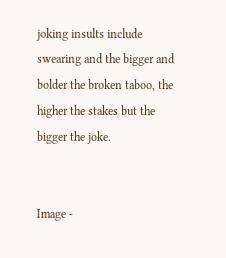joking insults include swearing and the bigger and bolder the broken taboo, the higher the stakes but the bigger the joke.


Image -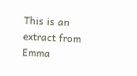This is an extract from Emma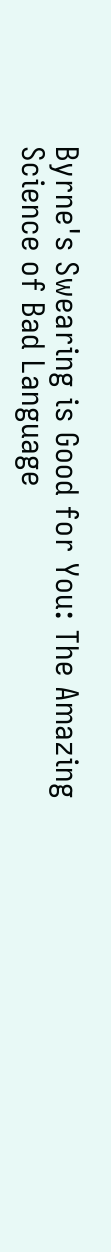Byrne's Swearing is Good for You: The Amazing Science of Bad Language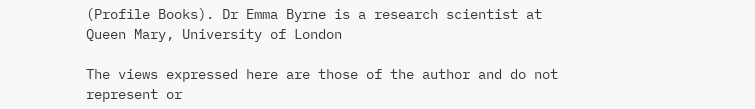(Profile Books). Dr Emma Byrne is a research scientist at Queen Mary, University of London

The views expressed here are those of the author and do not represent or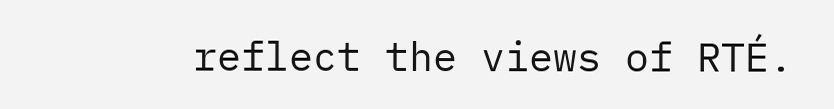reflect the views of RTÉ.